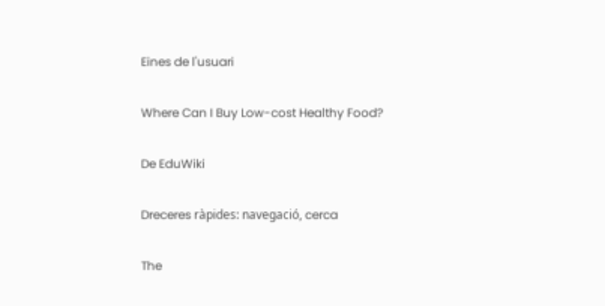Eines de l'usuari

Where Can I Buy Low-cost Healthy Food?

De EduWiki

Dreceres ràpides: navegació, cerca

The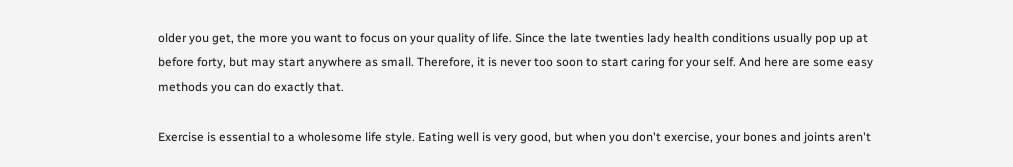older you get, the more you want to focus on your quality of life. Since the late twenties lady health conditions usually pop up at before forty, but may start anywhere as small. Therefore, it is never too soon to start caring for your self. And here are some easy methods you can do exactly that.

Exercise is essential to a wholesome life style. Eating well is very good, but when you don't exercise, your bones and joints aren't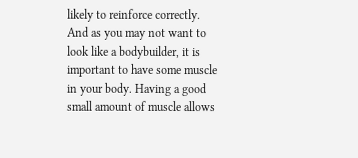likely to reinforce correctly. And as you may not want to look like a bodybuilder, it is important to have some muscle in your body. Having a good small amount of muscle allows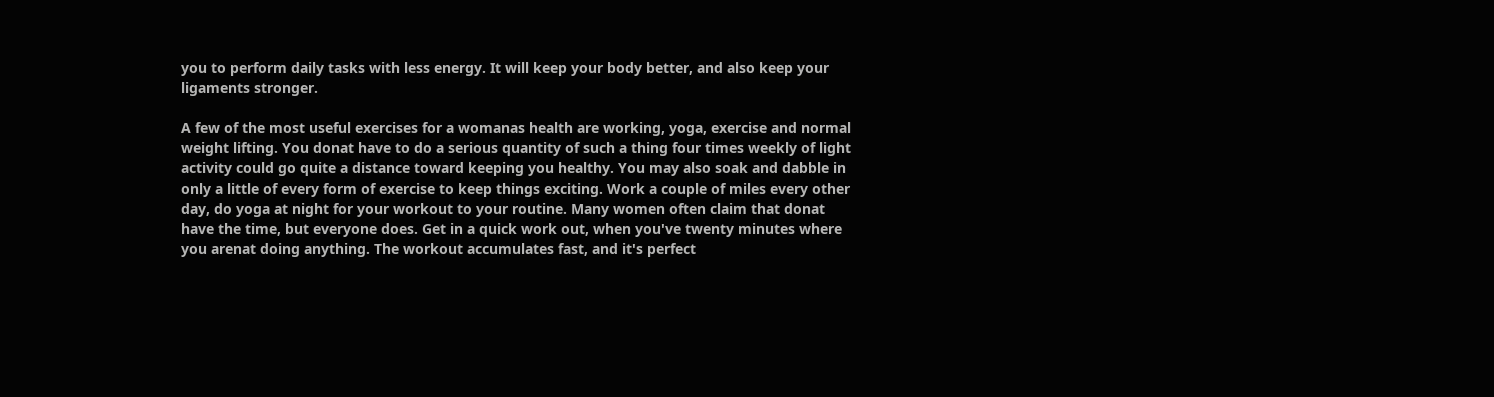you to perform daily tasks with less energy. It will keep your body better, and also keep your ligaments stronger.

A few of the most useful exercises for a womanas health are working, yoga, exercise and normal weight lifting. You donat have to do a serious quantity of such a thing four times weekly of light activity could go quite a distance toward keeping you healthy. You may also soak and dabble in only a little of every form of exercise to keep things exciting. Work a couple of miles every other day, do yoga at night for your workout to your routine. Many women often claim that donat have the time, but everyone does. Get in a quick work out, when you've twenty minutes where you arenat doing anything. The workout accumulates fast, and it's perfect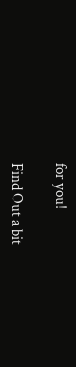for you!

Find Out a bit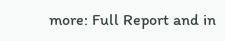more: Full Report and in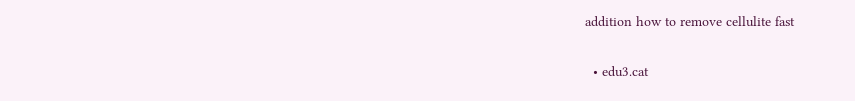addition how to remove cellulite fast

  • edu3.cat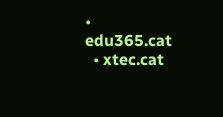• edu365.cat
  • xtec.cat